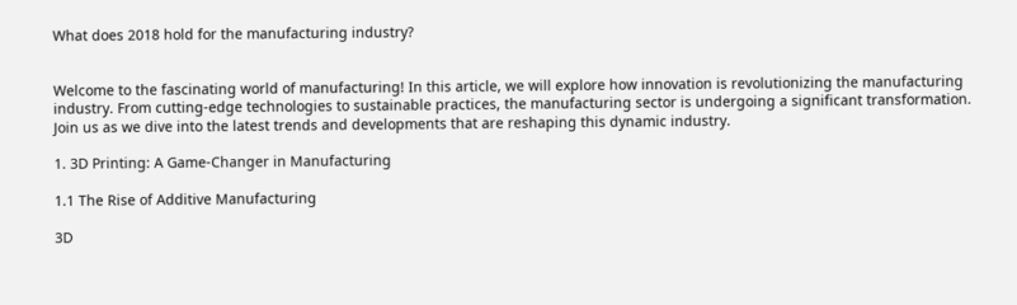What does 2018 hold for the manufacturing industry?


Welcome to the fascinating world of manufacturing! In this article, we will explore how innovation is revolutionizing the manufacturing industry. From cutting-edge technologies to sustainable practices, the manufacturing sector is undergoing a significant transformation. Join us as we dive into the latest trends and developments that are reshaping this dynamic industry.

1. 3D Printing: A Game-Changer in Manufacturing

1.1 The Rise of Additive Manufacturing

3D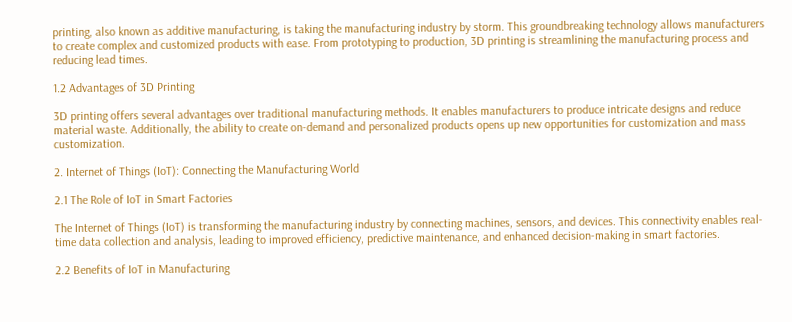printing, also known as additive manufacturing, is taking the manufacturing industry by storm. This groundbreaking technology allows manufacturers to create complex and customized products with ease. From prototyping to production, 3D printing is streamlining the manufacturing process and reducing lead times.

1.2 Advantages of 3D Printing

3D printing offers several advantages over traditional manufacturing methods. It enables manufacturers to produce intricate designs and reduce material waste. Additionally, the ability to create on-demand and personalized products opens up new opportunities for customization and mass customization.

2. Internet of Things (IoT): Connecting the Manufacturing World

2.1 The Role of IoT in Smart Factories

The Internet of Things (IoT) is transforming the manufacturing industry by connecting machines, sensors, and devices. This connectivity enables real-time data collection and analysis, leading to improved efficiency, predictive maintenance, and enhanced decision-making in smart factories.

2.2 Benefits of IoT in Manufacturing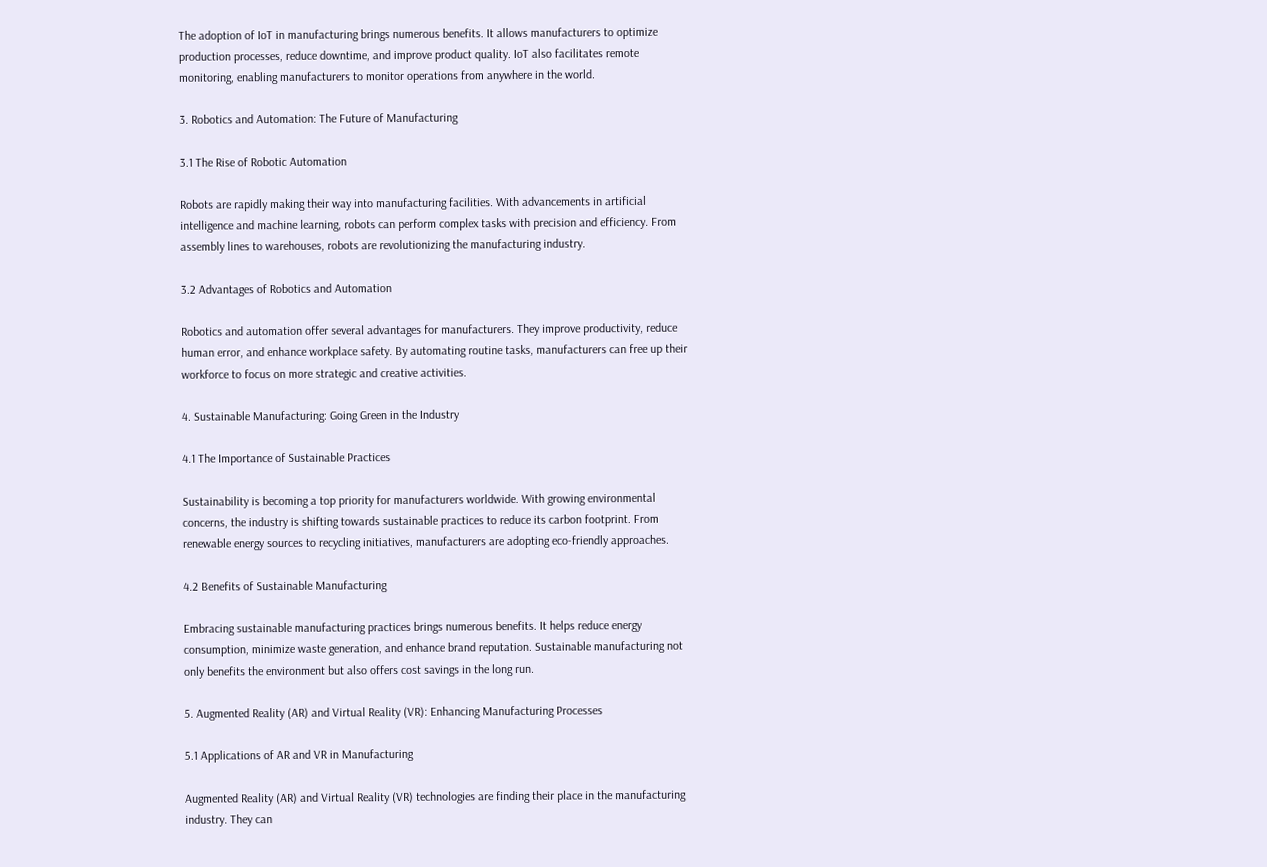The adoption of IoT in manufacturing brings numerous benefits. It allows manufacturers to optimize production processes, reduce downtime, and improve product quality. IoT also facilitates remote monitoring, enabling manufacturers to monitor operations from anywhere in the world.

3. Robotics and Automation: The Future of Manufacturing

3.1 The Rise of Robotic Automation

Robots are rapidly making their way into manufacturing facilities. With advancements in artificial intelligence and machine learning, robots can perform complex tasks with precision and efficiency. From assembly lines to warehouses, robots are revolutionizing the manufacturing industry.

3.2 Advantages of Robotics and Automation

Robotics and automation offer several advantages for manufacturers. They improve productivity, reduce human error, and enhance workplace safety. By automating routine tasks, manufacturers can free up their workforce to focus on more strategic and creative activities.

4. Sustainable Manufacturing: Going Green in the Industry

4.1 The Importance of Sustainable Practices

Sustainability is becoming a top priority for manufacturers worldwide. With growing environmental concerns, the industry is shifting towards sustainable practices to reduce its carbon footprint. From renewable energy sources to recycling initiatives, manufacturers are adopting eco-friendly approaches.

4.2 Benefits of Sustainable Manufacturing

Embracing sustainable manufacturing practices brings numerous benefits. It helps reduce energy consumption, minimize waste generation, and enhance brand reputation. Sustainable manufacturing not only benefits the environment but also offers cost savings in the long run.

5. Augmented Reality (AR) and Virtual Reality (VR): Enhancing Manufacturing Processes

5.1 Applications of AR and VR in Manufacturing

Augmented Reality (AR) and Virtual Reality (VR) technologies are finding their place in the manufacturing industry. They can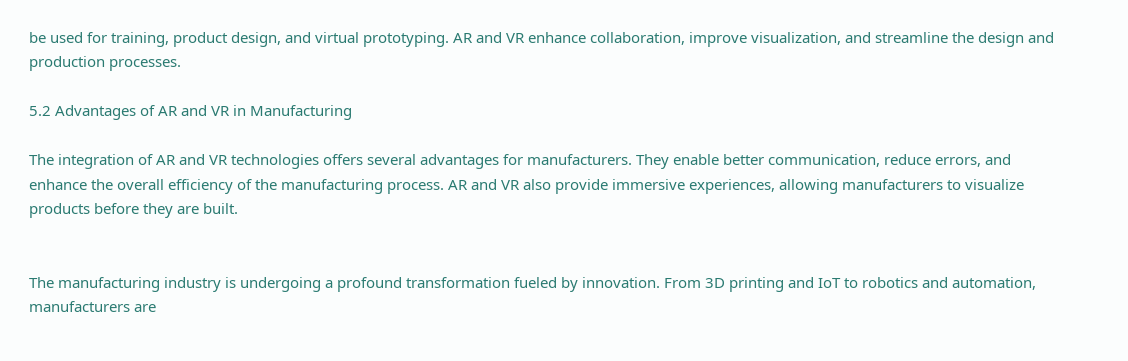be used for training, product design, and virtual prototyping. AR and VR enhance collaboration, improve visualization, and streamline the design and production processes.

5.2 Advantages of AR and VR in Manufacturing

The integration of AR and VR technologies offers several advantages for manufacturers. They enable better communication, reduce errors, and enhance the overall efficiency of the manufacturing process. AR and VR also provide immersive experiences, allowing manufacturers to visualize products before they are built.


The manufacturing industry is undergoing a profound transformation fueled by innovation. From 3D printing and IoT to robotics and automation, manufacturers are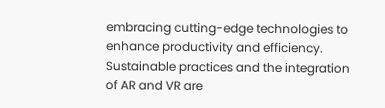embracing cutting-edge technologies to enhance productivity and efficiency. Sustainable practices and the integration of AR and VR are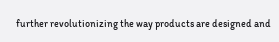further revolutionizing the way products are designed and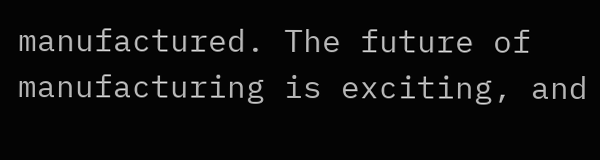manufactured. The future of manufacturing is exciting, and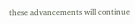these advancements will continue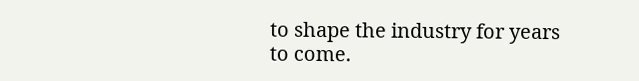to shape the industry for years to come.